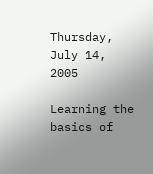Thursday, July 14, 2005

Learning the basics of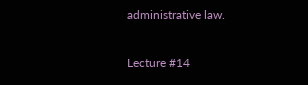administrative law.

Lecture #14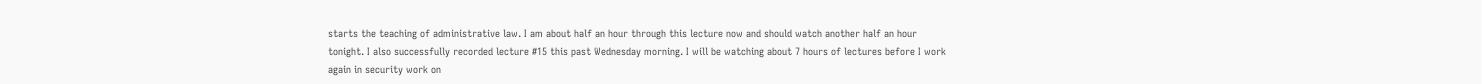starts the teaching of administrative law. I am about half an hour through this lecture now and should watch another half an hour tonight. I also successfully recorded lecture #15 this past Wednesday morning. I will be watching about 7 hours of lectures before I work again in security work on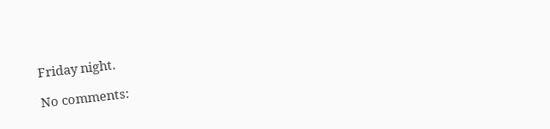Friday night.

No comments: